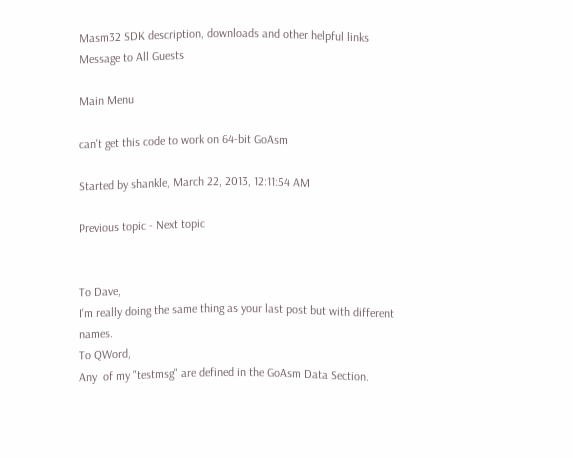Masm32 SDK description, downloads and other helpful links
Message to All Guests

Main Menu

can't get this code to work on 64-bit GoAsm

Started by shankle, March 22, 2013, 12:11:54 AM

Previous topic - Next topic


To Dave,
I'm really doing the same thing as your last post but with different names.
To QWord,
Any  of my "testmsg" are defined in the GoAsm Data Section.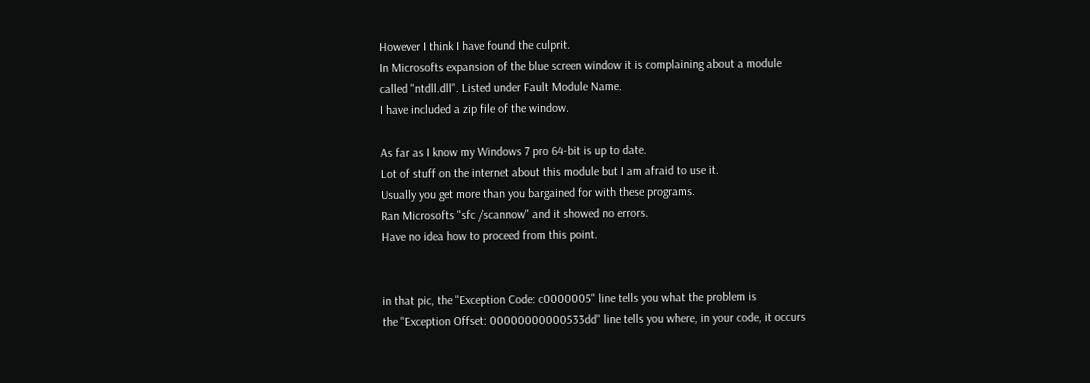However I think I have found the culprit.
In Microsofts expansion of the blue screen window it is complaining about a module
called "ntdll.dll". Listed under Fault Module Name.
I have included a zip file of the window.

As far as I know my Windows 7 pro 64-bit is up to date.
Lot of stuff on the internet about this module but I am afraid to use it.
Usually you get more than you bargained for with these programs.
Ran Microsofts "sfc /scannow" and it showed no errors.
Have no idea how to proceed from this point.


in that pic, the "Exception Code: c0000005" line tells you what the problem is
the "Exception Offset: 00000000000533dd" line tells you where, in your code, it occurs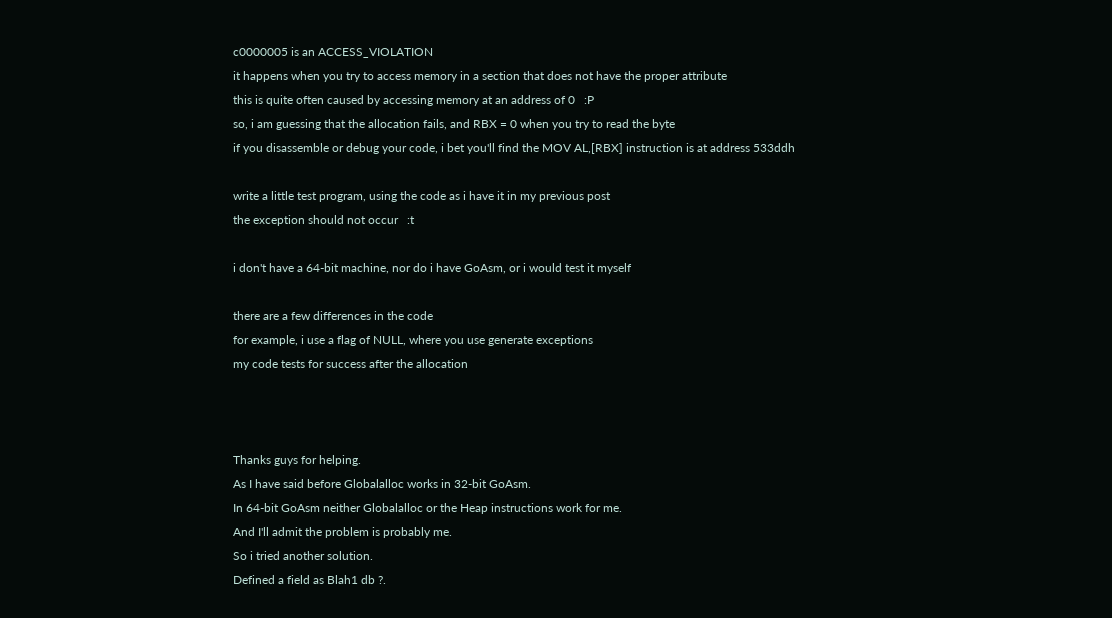c0000005 is an ACCESS_VIOLATION
it happens when you try to access memory in a section that does not have the proper attribute
this is quite often caused by accessing memory at an address of 0   :P
so, i am guessing that the allocation fails, and RBX = 0 when you try to read the byte
if you disassemble or debug your code, i bet you'll find the MOV AL,[RBX] instruction is at address 533ddh

write a little test program, using the code as i have it in my previous post
the exception should not occur   :t

i don't have a 64-bit machine, nor do i have GoAsm, or i would test it myself

there are a few differences in the code
for example, i use a flag of NULL, where you use generate exceptions
my code tests for success after the allocation



Thanks guys for helping.
As I have said before Globalalloc works in 32-bit GoAsm.
In 64-bit GoAsm neither Globalalloc or the Heap instructions work for me.
And I'll admit the problem is probably me.
So i tried another solution.
Defined a field as Blah1 db ?.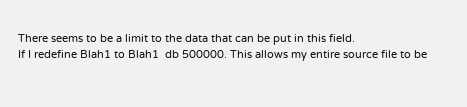There seems to be a limit to the data that can be put in this field.
If I redefine Blah1 to Blah1  db 500000. This allows my entire source file to be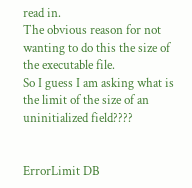read in.
The obvious reason for not wanting to do this the size of the executable file.
So I guess I am asking what is the limit of the size of an uninitialized field????


ErrorLimit DB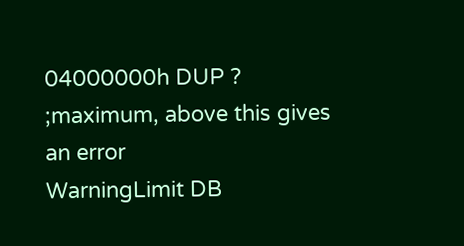04000000h DUP ? ;maximum, above this gives an error
WarningLimit DB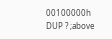00100000h DUP ? ;above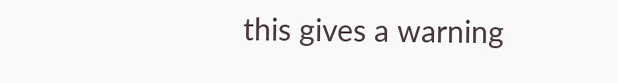this gives a warning